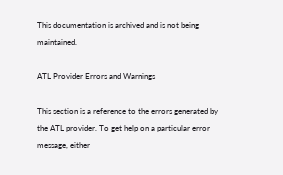This documentation is archived and is not being maintained.

ATL Provider Errors and Warnings

This section is a reference to the errors generated by the ATL provider. To get help on a particular error message, either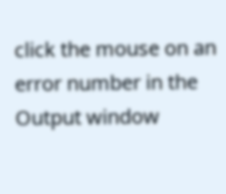click the mouse on an error number in the Output window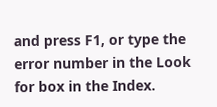and press F1, or type the error number in the Look for box in the Index.